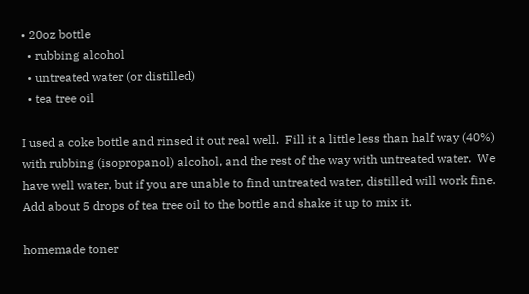• 20oz bottle
  • rubbing alcohol
  • untreated water (or distilled)
  • tea tree oil

I used a coke bottle and rinsed it out real well.  Fill it a little less than half way (40%) with rubbing (isopropanol) alcohol, and the rest of the way with untreated water.  We have well water, but if you are unable to find untreated water, distilled will work fine.  Add about 5 drops of tea tree oil to the bottle and shake it up to mix it.

homemade toner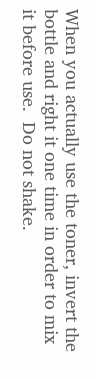When you actually use the toner, invert the bottle and right it one time in order to mix it before use.  Do not shake.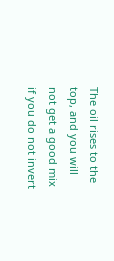The oil rises to the top, and you will not get a good mix if you do not invert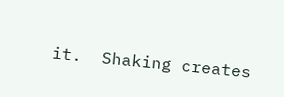it.  Shaking creates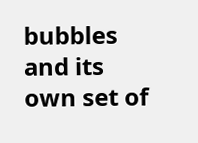bubbles and its own set of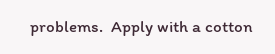problems.  Apply with a cotton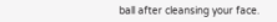ball after cleansing your face.